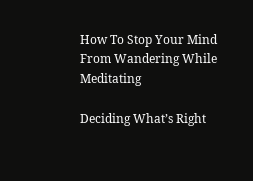How To Stop Your Mind From Wandering While Meditating

Deciding What’s Right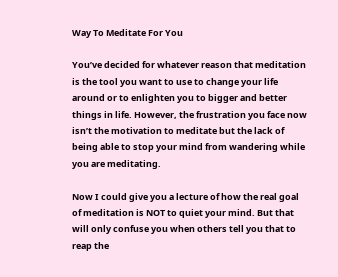Way To Meditate For You

You’ve decided for whatever reason that meditation is the tool you want to use to change your life around or to enlighten you to bigger and better things in life. However, the frustration you face now isn’t the motivation to meditate but the lack of being able to stop your mind from wandering while you are meditating.

Now I could give you a lecture of how the real goal of meditation is NOT to quiet your mind. But that will only confuse you when others tell you that to reap the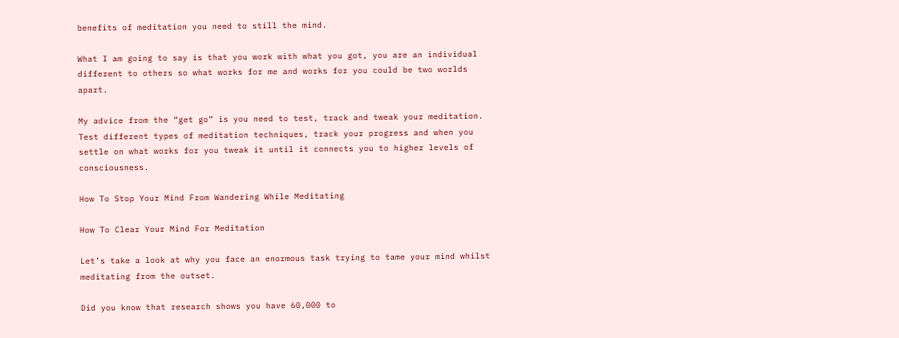benefits of meditation you need to still the mind.

What I am going to say is that you work with what you got, you are an individual different to others so what works for me and works for you could be two worlds apart.

My advice from the “get go” is you need to test, track and tweak your meditation. Test different types of meditation techniques, track your progress and when you settle on what works for you tweak it until it connects you to higher levels of consciousness.

How To Stop Your Mind From Wandering While Meditating

How To Clear Your Mind For Meditation

Let’s take a look at why you face an enormous task trying to tame your mind whilst meditating from the outset.

Did you know that research shows you have 60,000 to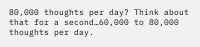80,000 thoughts per day? Think about that for a second…60,000 to 80,000 thoughts per day.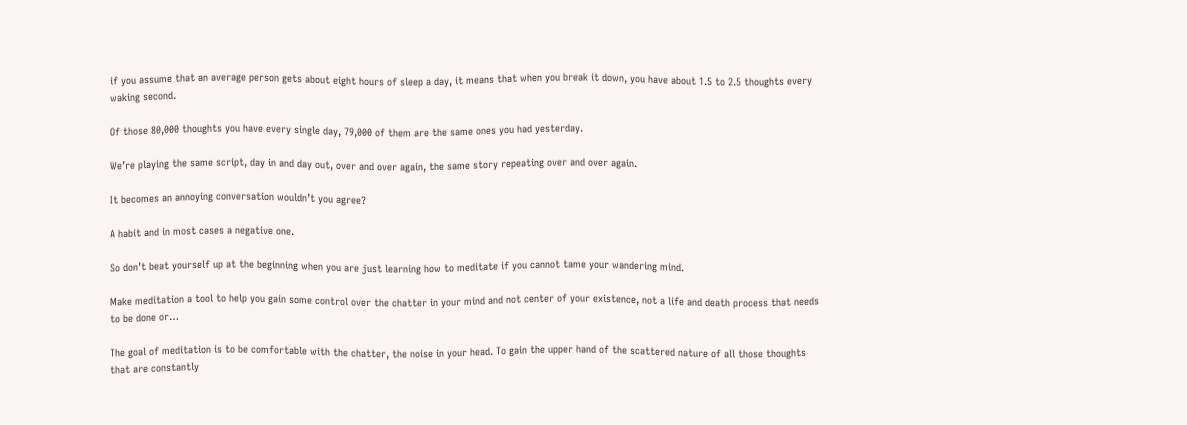if you assume that an average person gets about eight hours of sleep a day, it means that when you break it down, you have about 1.5 to 2.5 thoughts every waking second.

Of those 80,000 thoughts you have every single day, 79,000 of them are the same ones you had yesterday.

We’re playing the same script, day in and day out, over and over again, the same story repeating over and over again.

It becomes an annoying conversation wouldn’t you agree?

A habit and in most cases a negative one.

So don’t beat yourself up at the beginning when you are just learning how to meditate if you cannot tame your wandering mind.

Make meditation a tool to help you gain some control over the chatter in your mind and not center of your existence, not a life and death process that needs to be done or…

The goal of meditation is to be comfortable with the chatter, the noise in your head. To gain the upper hand of the scattered nature of all those thoughts that are constantly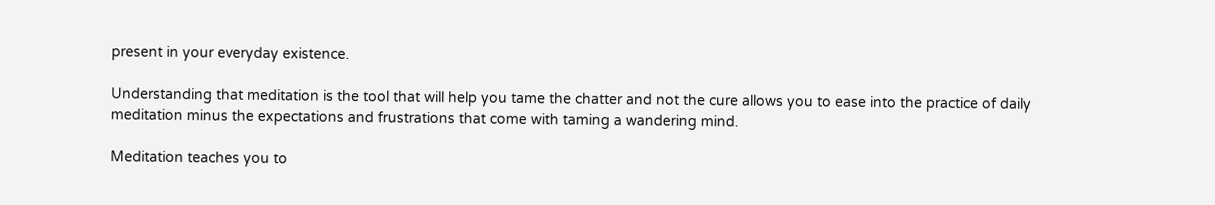present in your everyday existence.

Understanding that meditation is the tool that will help you tame the chatter and not the cure allows you to ease into the practice of daily meditation minus the expectations and frustrations that come with taming a wandering mind.

Meditation teaches you to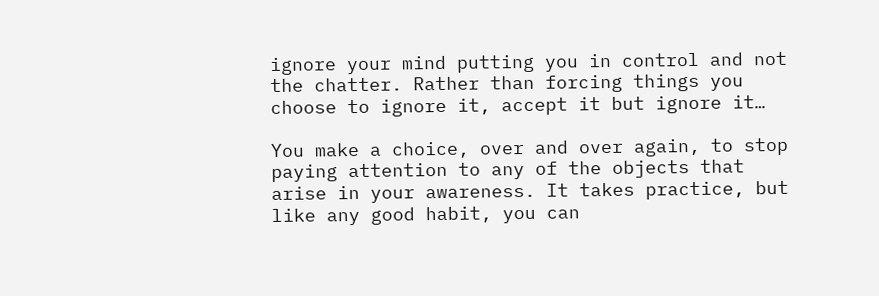ignore your mind putting you in control and not the chatter. Rather than forcing things you choose to ignore it, accept it but ignore it…

You make a choice, over and over again, to stop paying attention to any of the objects that arise in your awareness. It takes practice, but like any good habit, you can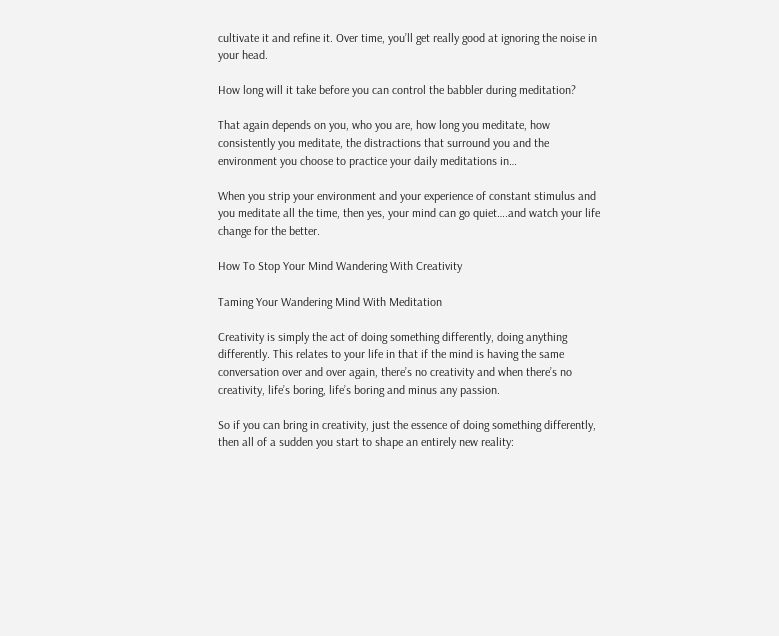cultivate it and refine it. Over time, you’ll get really good at ignoring the noise in your head.

How long will it take before you can control the babbler during meditation?

That again depends on you, who you are, how long you meditate, how consistently you meditate, the distractions that surround you and the environment you choose to practice your daily meditations in…

When you strip your environment and your experience of constant stimulus and you meditate all the time, then yes, your mind can go quiet….and watch your life change for the better.

How To Stop Your Mind Wandering With Creativity

Taming Your Wandering Mind With Meditation

Creativity is simply the act of doing something differently, doing anything differently. This relates to your life in that if the mind is having the same conversation over and over again, there’s no creativity and when there’s no creativity, life’s boring, life’s boring and minus any passion.

So if you can bring in creativity, just the essence of doing something differently, then all of a sudden you start to shape an entirely new reality: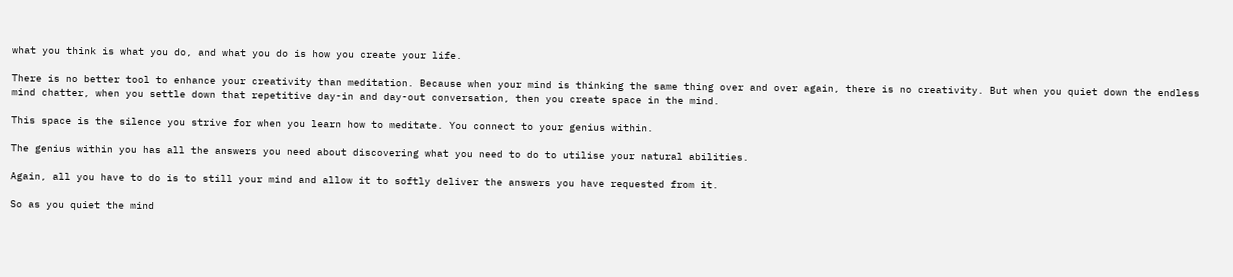what you think is what you do, and what you do is how you create your life.

There is no better tool to enhance your creativity than meditation. Because when your mind is thinking the same thing over and over again, there is no creativity. But when you quiet down the endless mind chatter, when you settle down that repetitive day-in and day-out conversation, then you create space in the mind.

This space is the silence you strive for when you learn how to meditate. You connect to your genius within.

The genius within you has all the answers you need about discovering what you need to do to utilise your natural abilities.

Again, all you have to do is to still your mind and allow it to softly deliver the answers you have requested from it.

So as you quiet the mind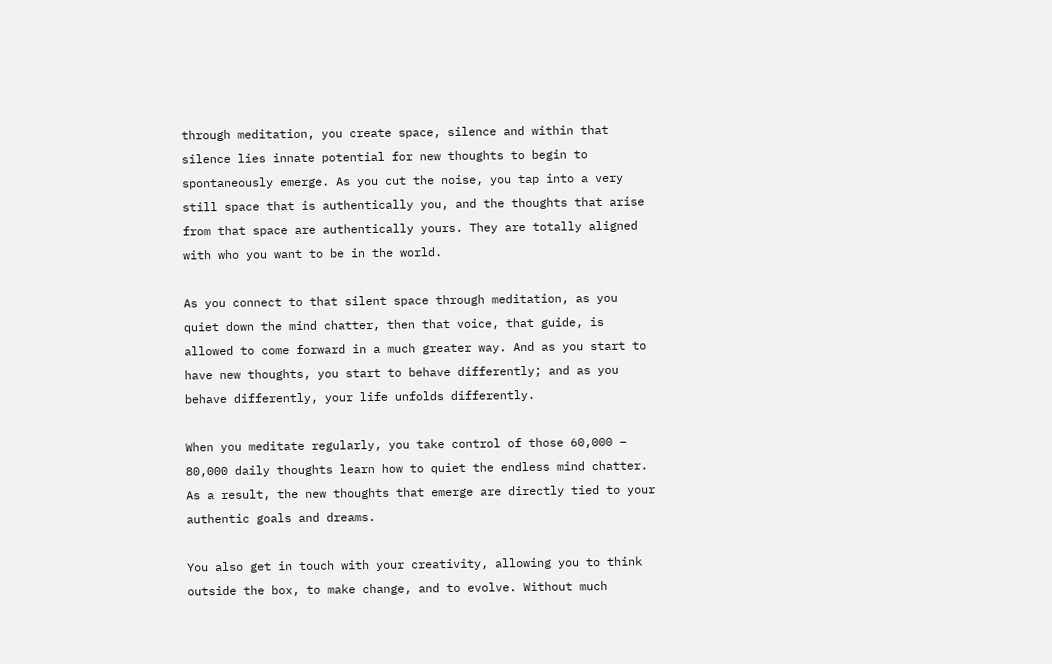through meditation, you create space, silence and within that silence lies innate potential for new thoughts to begin to spontaneously emerge. As you cut the noise, you tap into a very still space that is authentically you, and the thoughts that arise from that space are authentically yours. They are totally aligned with who you want to be in the world.

As you connect to that silent space through meditation, as you quiet down the mind chatter, then that voice, that guide, is allowed to come forward in a much greater way. And as you start to have new thoughts, you start to behave differently; and as you behave differently, your life unfolds differently.

When you meditate regularly, you take control of those 60,000 – 80,000 daily thoughts learn how to quiet the endless mind chatter. As a result, the new thoughts that emerge are directly tied to your authentic goals and dreams.

You also get in touch with your creativity, allowing you to think outside the box, to make change, and to evolve. Without much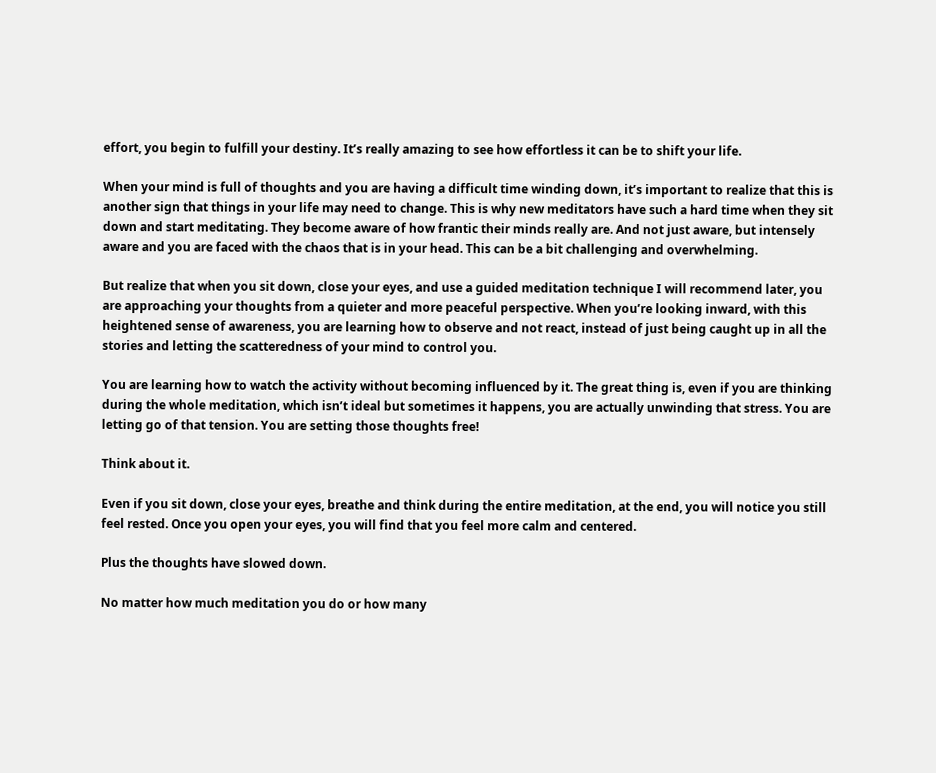effort, you begin to fulfill your destiny. It’s really amazing to see how effortless it can be to shift your life.

When your mind is full of thoughts and you are having a difficult time winding down, it’s important to realize that this is another sign that things in your life may need to change. This is why new meditators have such a hard time when they sit down and start meditating. They become aware of how frantic their minds really are. And not just aware, but intensely aware and you are faced with the chaos that is in your head. This can be a bit challenging and overwhelming.

But realize that when you sit down, close your eyes, and use a guided meditation technique I will recommend later, you are approaching your thoughts from a quieter and more peaceful perspective. When you’re looking inward, with this heightened sense of awareness, you are learning how to observe and not react, instead of just being caught up in all the stories and letting the scatteredness of your mind to control you.

You are learning how to watch the activity without becoming influenced by it. The great thing is, even if you are thinking during the whole meditation, which isn’t ideal but sometimes it happens, you are actually unwinding that stress. You are letting go of that tension. You are setting those thoughts free!

Think about it.

Even if you sit down, close your eyes, breathe and think during the entire meditation, at the end, you will notice you still feel rested. Once you open your eyes, you will find that you feel more calm and centered.

Plus the thoughts have slowed down.

No matter how much meditation you do or how many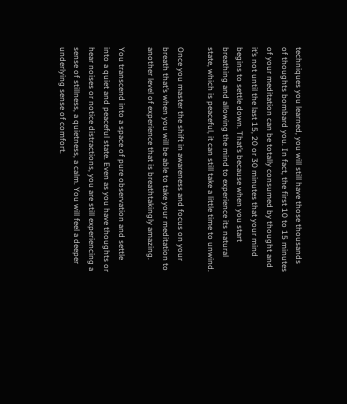techniques you learned, you will still have those thousands of thoughts bombard you. In fact, the first 10 to 15 minutes of your meditation can be totally consumed by thought and it’s not until the last 15, 20 or 30 minutes that your mind begins to settle down. That’s because when you start breathing and allowing the mind to experience its natural state, which is peaceful, it can still take a little time to unwind.

Once you master the shift in awareness and focus on your breath that’s when you will be able to take your meditation to another level of experience that is breathtakingly amazing.

You transcend into a space of pure observation and settle into a quiet and peaceful state. Even as you have thoughts or hear noises or notice distractions, you are still experiencing a sense of stillness, a quietness, a calm. You will feel a deeper underlying sense of comfort.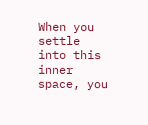When you settle into this inner space, you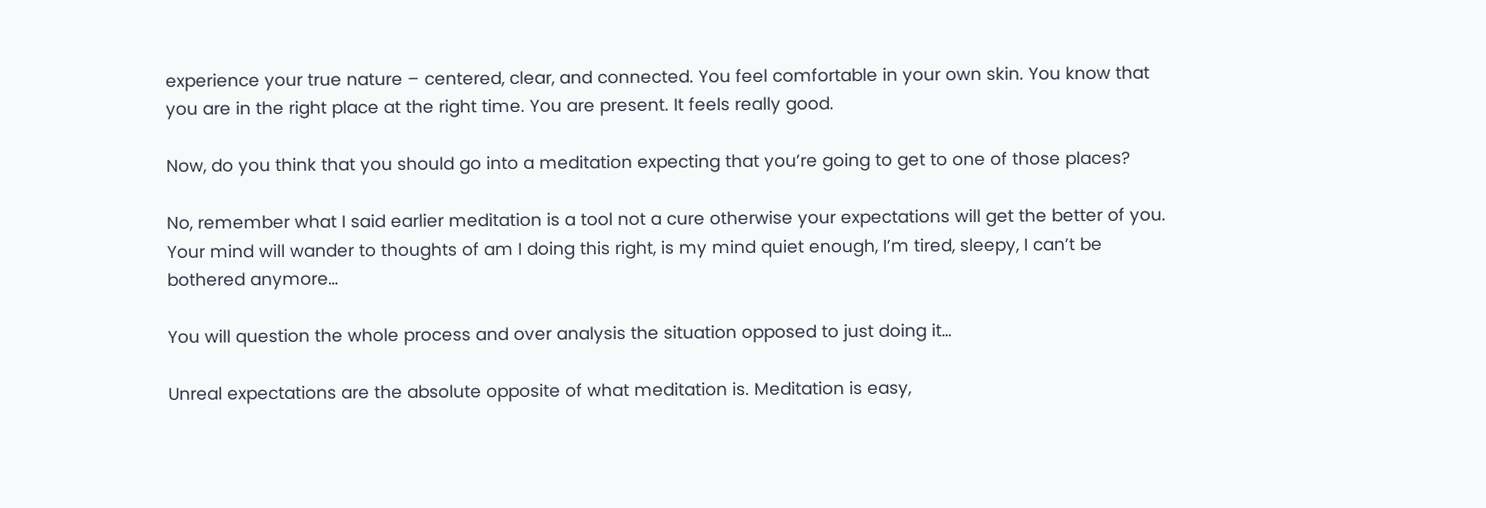experience your true nature – centered, clear, and connected. You feel comfortable in your own skin. You know that you are in the right place at the right time. You are present. It feels really good.

Now, do you think that you should go into a meditation expecting that you’re going to get to one of those places?

No, remember what I said earlier meditation is a tool not a cure otherwise your expectations will get the better of you. Your mind will wander to thoughts of am I doing this right, is my mind quiet enough, I’m tired, sleepy, I can’t be bothered anymore…

You will question the whole process and over analysis the situation opposed to just doing it…

Unreal expectations are the absolute opposite of what meditation is. Meditation is easy,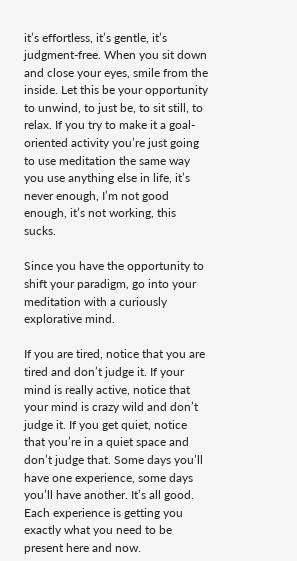it’s effortless, it’s gentle, it’s judgment-free. When you sit down and close your eyes, smile from the inside. Let this be your opportunity to unwind, to just be, to sit still, to relax. If you try to make it a goal-oriented activity you’re just going to use meditation the same way you use anything else in life, it’s never enough, I’m not good enough, it’s not working, this sucks.

Since you have the opportunity to shift your paradigm, go into your meditation with a curiously explorative mind.

If you are tired, notice that you are tired and don’t judge it. If your mind is really active, notice that your mind is crazy wild and don’t judge it. If you get quiet, notice that you’re in a quiet space and don’t judge that. Some days you’ll have one experience, some days you’ll have another. It’s all good. Each experience is getting you exactly what you need to be present here and now.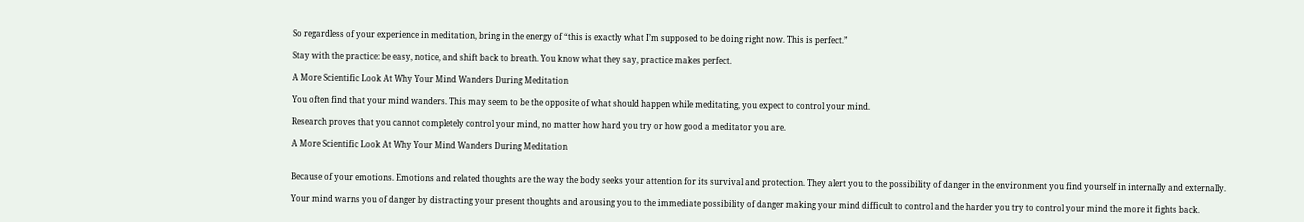So regardless of your experience in meditation, bring in the energy of “this is exactly what I’m supposed to be doing right now. This is perfect.”

Stay with the practice: be easy, notice, and shift back to breath. You know what they say, practice makes perfect.

A More Scientific Look At Why Your Mind Wanders During Meditation

You often find that your mind wanders. This may seem to be the opposite of what should happen while meditating, you expect to control your mind.

Research proves that you cannot completely control your mind, no matter how hard you try or how good a meditator you are.

A More Scientific Look At Why Your Mind Wanders During Meditation


Because of your emotions. Emotions and related thoughts are the way the body seeks your attention for its survival and protection. They alert you to the possibility of danger in the environment you find yourself in internally and externally.

Your mind warns you of danger by distracting your present thoughts and arousing you to the immediate possibility of danger making your mind difficult to control and the harder you try to control your mind the more it fights back.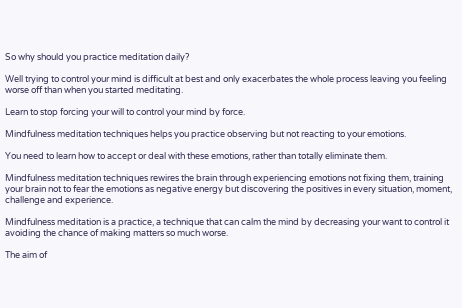So why should you practice meditation daily?

Well trying to control your mind is difficult at best and only exacerbates the whole process leaving you feeling worse off than when you started meditating.

Learn to stop forcing your will to control your mind by force.

Mindfulness meditation techniques helps you practice observing but not reacting to your emotions.

You need to learn how to accept or deal with these emotions, rather than totally eliminate them.

Mindfulness meditation techniques rewires the brain through experiencing emotions not fixing them, training your brain not to fear the emotions as negative energy but discovering the positives in every situation, moment, challenge and experience.

Mindfulness meditation is a practice, a technique that can calm the mind by decreasing your want to control it avoiding the chance of making matters so much worse.

The aim of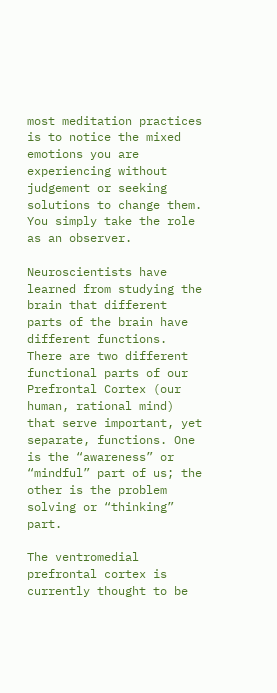most meditation practices is to notice the mixed emotions you are experiencing without judgement or seeking solutions to change them. You simply take the role as an observer.

Neuroscientists have learned from studying the brain that different parts of the brain have different functions. There are two different functional parts of our Prefrontal Cortex (our human, rational mind) that serve important, yet separate, functions. One is the “awareness” or “mindful” part of us; the other is the problem solving or “thinking” part.

The ventromedial prefrontal cortex is currently thought to be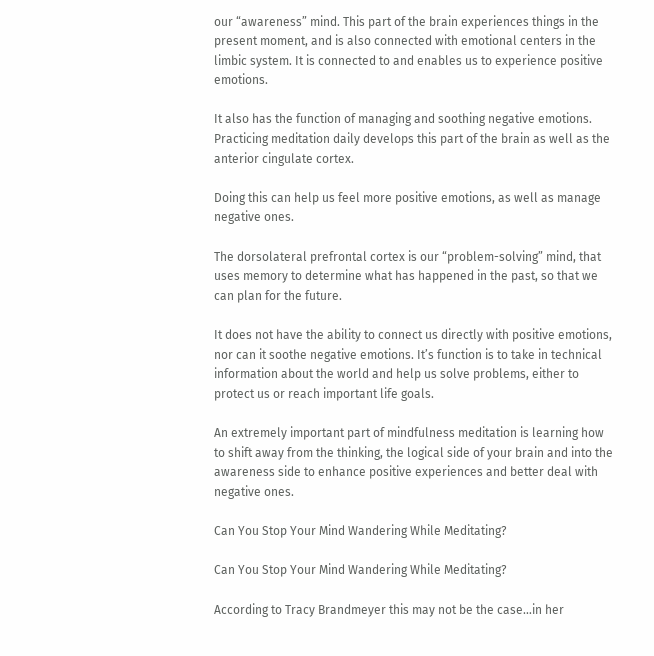our “awareness” mind. This part of the brain experiences things in the present moment, and is also connected with emotional centers in the limbic system. It is connected to and enables us to experience positive emotions.

It also has the function of managing and soothing negative emotions. Practicing meditation daily develops this part of the brain as well as the anterior cingulate cortex.

Doing this can help us feel more positive emotions, as well as manage negative ones.

The dorsolateral prefrontal cortex is our “problem-solving” mind, that uses memory to determine what has happened in the past, so that we can plan for the future.

It does not have the ability to connect us directly with positive emotions, nor can it soothe negative emotions. It’s function is to take in technical information about the world and help us solve problems, either to protect us or reach important life goals.

An extremely important part of mindfulness meditation is learning how to shift away from the thinking, the logical side of your brain and into the awareness side to enhance positive experiences and better deal with negative ones.

Can You Stop Your Mind Wandering While Meditating?

Can You Stop Your Mind Wandering While Meditating?

According to Tracy Brandmeyer this may not be the case…in her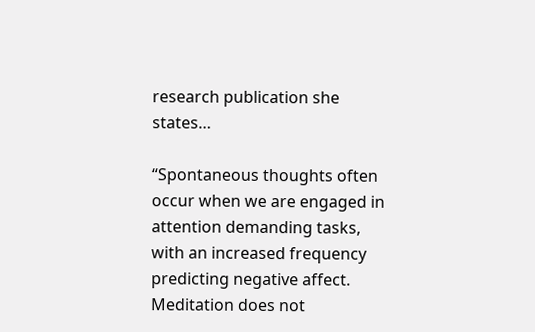research publication she states…

“Spontaneous thoughts often occur when we are engaged in attention demanding tasks, with an increased frequency predicting negative affect. Meditation does not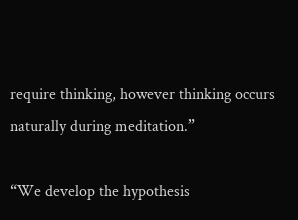require thinking, however thinking occurs naturally during meditation.”

“We develop the hypothesis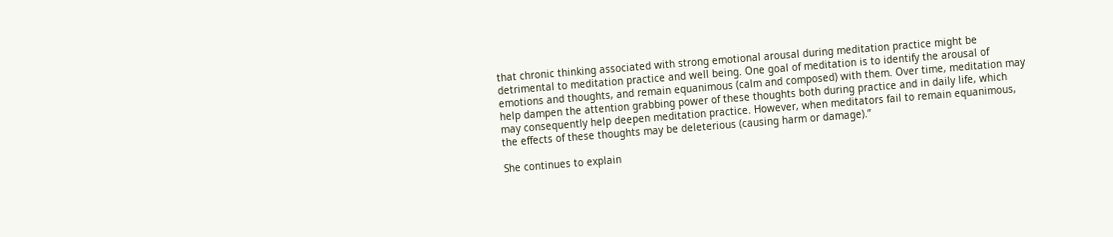that chronic thinking associated with strong emotional arousal during meditation practice might be detrimental to meditation practice and well being. One goal of meditation is to identify the arousal of emotions and thoughts, and remain equanimous (calm and composed) with them. Over time, meditation may help dampen the attention grabbing power of these thoughts both during practice and in daily life, which may consequently help deepen meditation practice. However, when meditators fail to remain equanimous, the effects of these thoughts may be deleterious (causing harm or damage).”

She continues to explain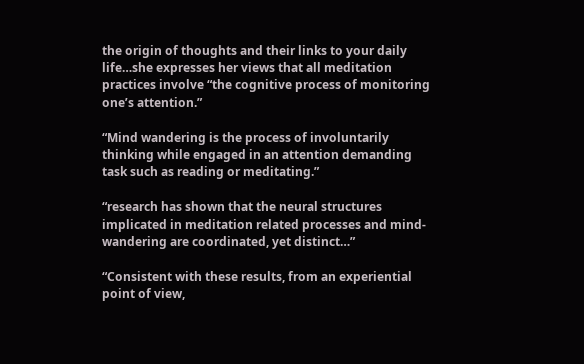the origin of thoughts and their links to your daily life…she expresses her views that all meditation practices involve “the cognitive process of monitoring one’s attention.”

“Mind wandering is the process of involuntarily thinking while engaged in an attention demanding task such as reading or meditating.”

“research has shown that the neural structures implicated in meditation related processes and mind-wandering are coordinated, yet distinct…”

“Consistent with these results, from an experiential point of view,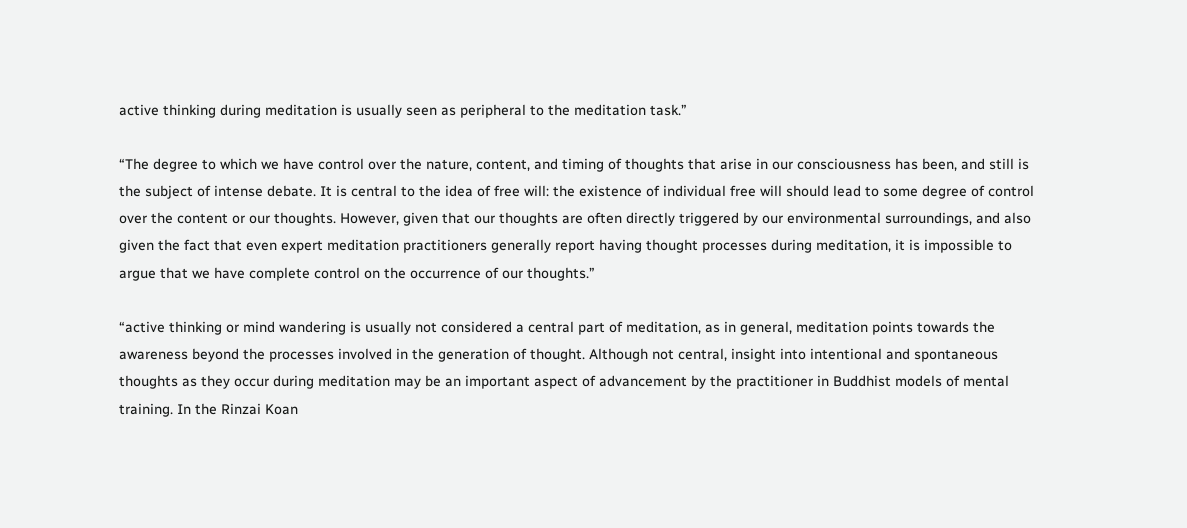active thinking during meditation is usually seen as peripheral to the meditation task.”

“The degree to which we have control over the nature, content, and timing of thoughts that arise in our consciousness has been, and still is the subject of intense debate. It is central to the idea of free will: the existence of individual free will should lead to some degree of control over the content or our thoughts. However, given that our thoughts are often directly triggered by our environmental surroundings, and also given the fact that even expert meditation practitioners generally report having thought processes during meditation, it is impossible to argue that we have complete control on the occurrence of our thoughts.”

“active thinking or mind wandering is usually not considered a central part of meditation, as in general, meditation points towards the awareness beyond the processes involved in the generation of thought. Although not central, insight into intentional and spontaneous thoughts as they occur during meditation may be an important aspect of advancement by the practitioner in Buddhist models of mental training. In the Rinzai Koan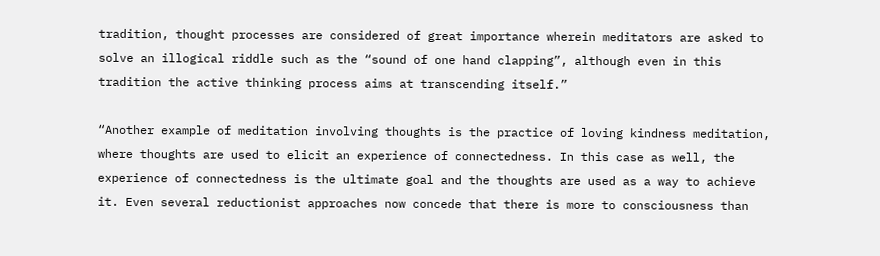tradition, thought processes are considered of great importance wherein meditators are asked to solve an illogical riddle such as the “sound of one hand clapping”, although even in this tradition the active thinking process aims at transcending itself.”

“Another example of meditation involving thoughts is the practice of loving kindness meditation, where thoughts are used to elicit an experience of connectedness. In this case as well, the experience of connectedness is the ultimate goal and the thoughts are used as a way to achieve it. Even several reductionist approaches now concede that there is more to consciousness than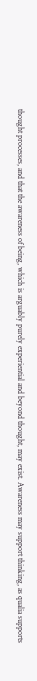thought processes, and that the awareness of being, which is arguably purely experiential and beyond thought, may exist. Awareness may support thinking, as qualia supports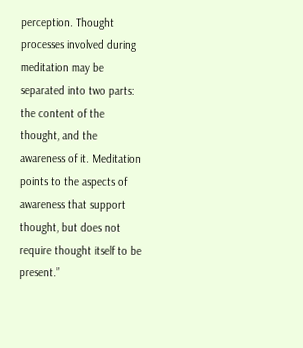perception. Thought processes involved during meditation may be separated into two parts: the content of the thought, and the awareness of it. Meditation points to the aspects of awareness that support thought, but does not require thought itself to be present.”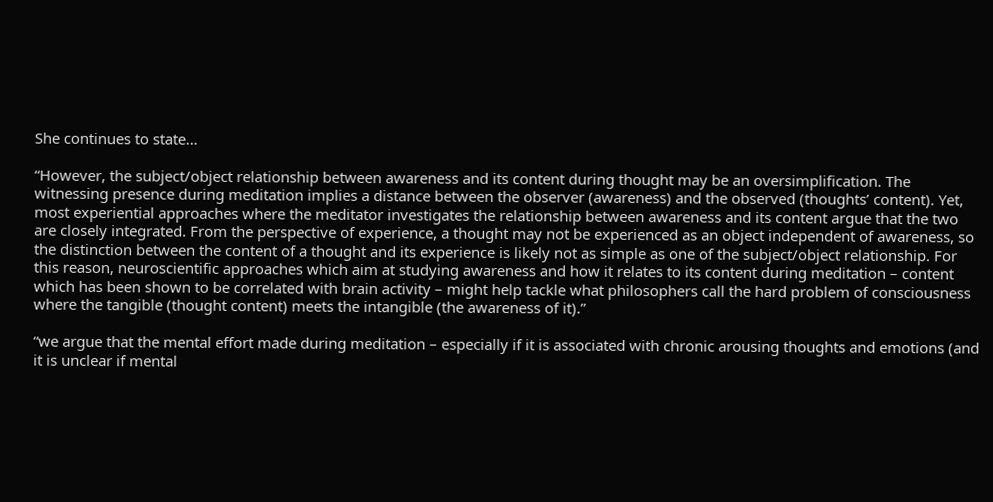She continues to state…

“However, the subject/object relationship between awareness and its content during thought may be an oversimplification. The witnessing presence during meditation implies a distance between the observer (awareness) and the observed (thoughts’ content). Yet, most experiential approaches where the meditator investigates the relationship between awareness and its content argue that the two are closely integrated. From the perspective of experience, a thought may not be experienced as an object independent of awareness, so the distinction between the content of a thought and its experience is likely not as simple as one of the subject/object relationship. For this reason, neuroscientific approaches which aim at studying awareness and how it relates to its content during meditation – content which has been shown to be correlated with brain activity – might help tackle what philosophers call the hard problem of consciousness where the tangible (thought content) meets the intangible (the awareness of it).”

“we argue that the mental effort made during meditation – especially if it is associated with chronic arousing thoughts and emotions (and it is unclear if mental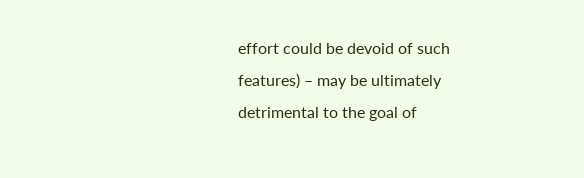effort could be devoid of such features) – may be ultimately detrimental to the goal of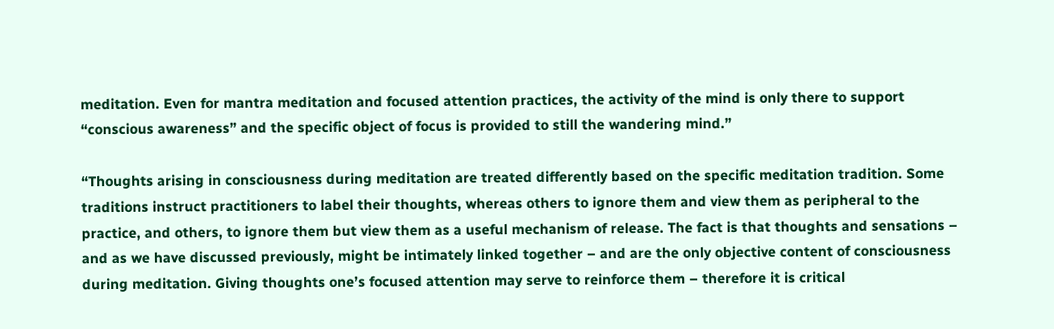meditation. Even for mantra meditation and focused attention practices, the activity of the mind is only there to support “conscious awareness” and the specific object of focus is provided to still the wandering mind.”

“Thoughts arising in consciousness during meditation are treated differently based on the specific meditation tradition. Some traditions instruct practitioners to label their thoughts, whereas others to ignore them and view them as peripheral to the practice, and others, to ignore them but view them as a useful mechanism of release. The fact is that thoughts and sensations – and as we have discussed previously, might be intimately linked together – and are the only objective content of consciousness during meditation. Giving thoughts one’s focused attention may serve to reinforce them – therefore it is critical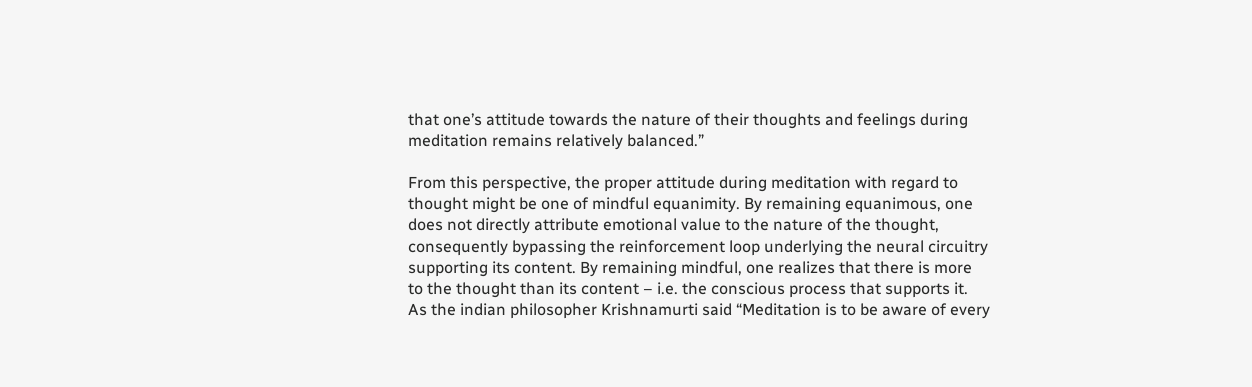that one’s attitude towards the nature of their thoughts and feelings during meditation remains relatively balanced.”

From this perspective, the proper attitude during meditation with regard to thought might be one of mindful equanimity. By remaining equanimous, one does not directly attribute emotional value to the nature of the thought, consequently bypassing the reinforcement loop underlying the neural circuitry supporting its content. By remaining mindful, one realizes that there is more to the thought than its content – i.e. the conscious process that supports it. As the indian philosopher Krishnamurti said “Meditation is to be aware of every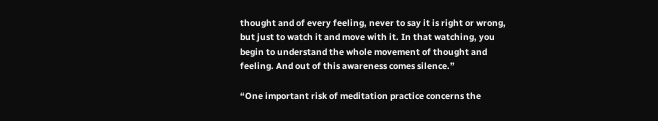thought and of every feeling, never to say it is right or wrong, but just to watch it and move with it. In that watching, you begin to understand the whole movement of thought and feeling. And out of this awareness comes silence.”

“One important risk of meditation practice concerns the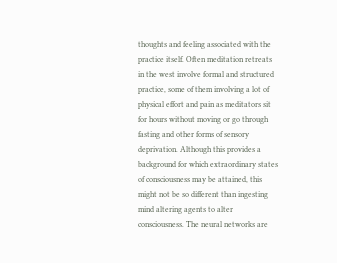thoughts and feeling associated with the practice itself. Often meditation retreats in the west involve formal and structured practice, some of them involving a lot of physical effort and pain as meditators sit for hours without moving or go through fasting and other forms of sensory deprivation. Although this provides a background for which extraordinary states of consciousness may be attained, this might not be so different than ingesting mind altering agents to alter consciousness. The neural networks are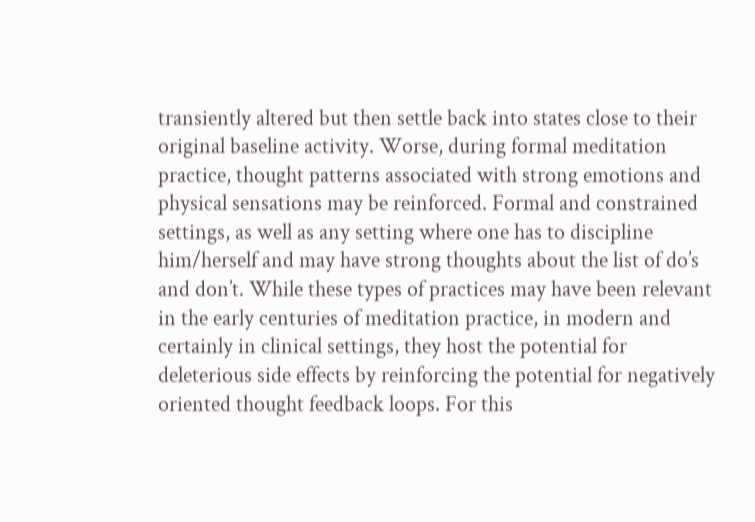transiently altered but then settle back into states close to their original baseline activity. Worse, during formal meditation practice, thought patterns associated with strong emotions and physical sensations may be reinforced. Formal and constrained settings, as well as any setting where one has to discipline him/herself and may have strong thoughts about the list of do’s and don’t. While these types of practices may have been relevant in the early centuries of meditation practice, in modern and certainly in clinical settings, they host the potential for deleterious side effects by reinforcing the potential for negatively oriented thought feedback loops. For this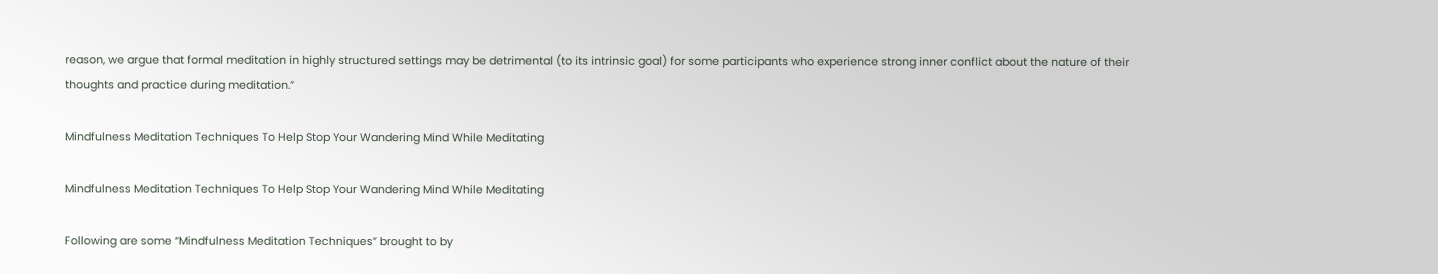reason, we argue that formal meditation in highly structured settings may be detrimental (to its intrinsic goal) for some participants who experience strong inner conflict about the nature of their thoughts and practice during meditation.”

Mindfulness Meditation Techniques To Help Stop Your Wandering Mind While Meditating

Mindfulness Meditation Techniques To Help Stop Your Wandering Mind While Meditating

Following are some “Mindfulness Meditation Techniques” brought to by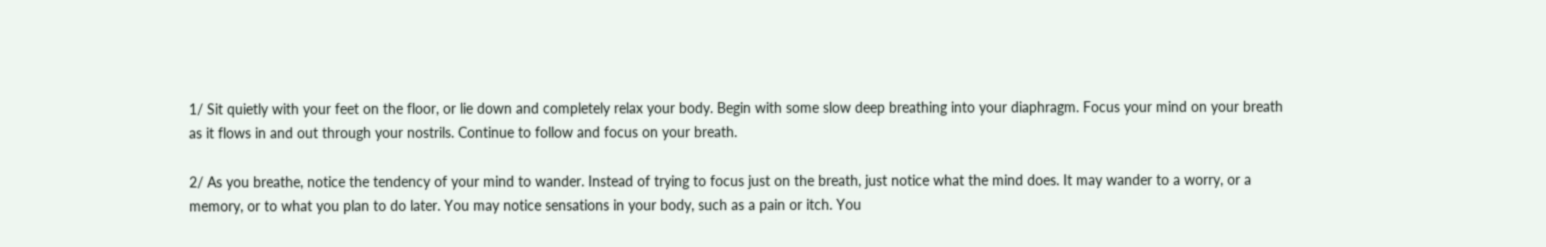1/ Sit quietly with your feet on the floor, or lie down and completely relax your body. Begin with some slow deep breathing into your diaphragm. Focus your mind on your breath as it flows in and out through your nostrils. Continue to follow and focus on your breath.

2/ As you breathe, notice the tendency of your mind to wander. Instead of trying to focus just on the breath, just notice what the mind does. It may wander to a worry, or a memory, or to what you plan to do later. You may notice sensations in your body, such as a pain or itch. You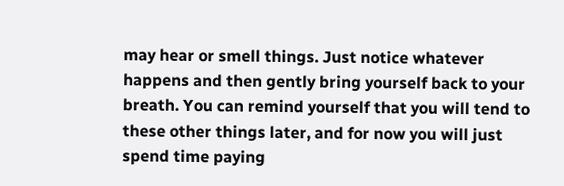may hear or smell things. Just notice whatever happens and then gently bring yourself back to your breath. You can remind yourself that you will tend to these other things later, and for now you will just spend time paying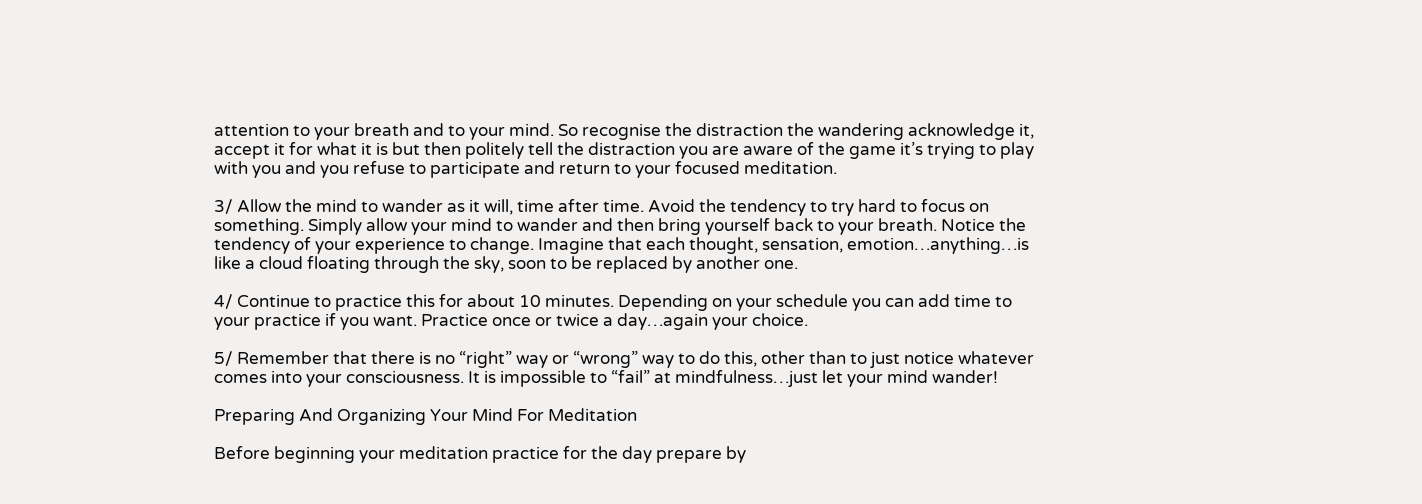attention to your breath and to your mind. So recognise the distraction the wandering acknowledge it, accept it for what it is but then politely tell the distraction you are aware of the game it’s trying to play with you and you refuse to participate and return to your focused meditation.

3/ Allow the mind to wander as it will, time after time. Avoid the tendency to try hard to focus on something. Simply allow your mind to wander and then bring yourself back to your breath. Notice the tendency of your experience to change. Imagine that each thought, sensation, emotion…anything…is like a cloud floating through the sky, soon to be replaced by another one.

4/ Continue to practice this for about 10 minutes. Depending on your schedule you can add time to your practice if you want. Practice once or twice a day…again your choice.

5/ Remember that there is no “right” way or “wrong” way to do this, other than to just notice whatever comes into your consciousness. It is impossible to “fail” at mindfulness…just let your mind wander!

Preparing And Organizing Your Mind For Meditation

Before beginning your meditation practice for the day prepare by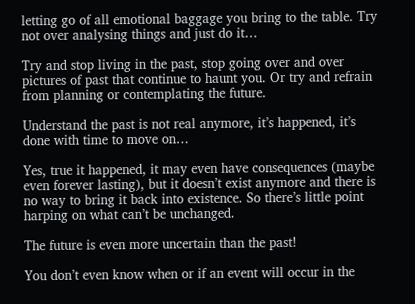letting go of all emotional baggage you bring to the table. Try not over analysing things and just do it…

Try and stop living in the past, stop going over and over pictures of past that continue to haunt you. Or try and refrain from planning or contemplating the future.

Understand the past is not real anymore, it’s happened, it’s done with time to move on…

Yes, true it happened, it may even have consequences (maybe even forever lasting), but it doesn’t exist anymore and there is no way to bring it back into existence. So there’s little point harping on what can’t be unchanged.

The future is even more uncertain than the past!

You don’t even know when or if an event will occur in the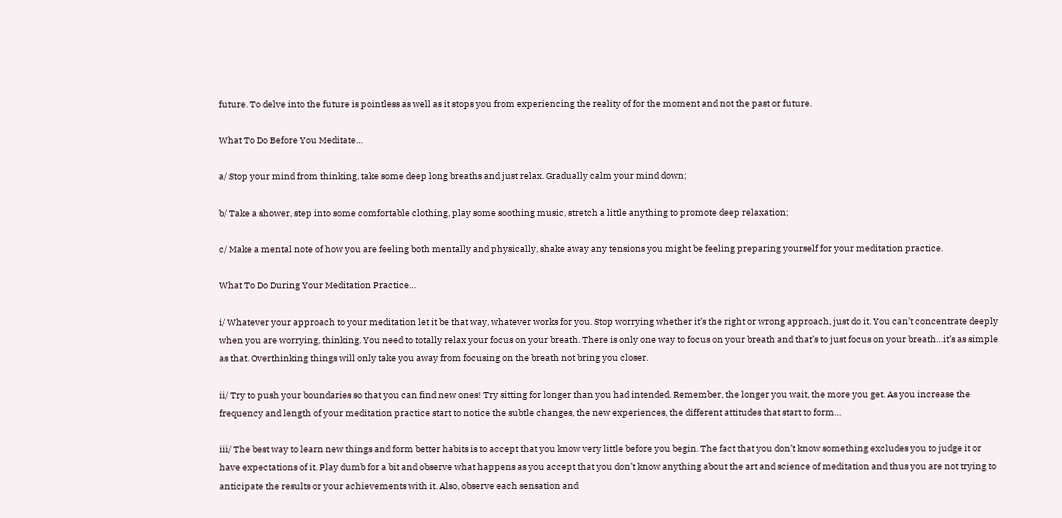future. To delve into the future is pointless as well as it stops you from experiencing the reality of for the moment and not the past or future.

What To Do Before You Meditate…

a/ Stop your mind from thinking, take some deep long breaths and just relax. Gradually calm your mind down;

b/ Take a shower, step into some comfortable clothing, play some soothing music, stretch a little anything to promote deep relaxation;

c/ Make a mental note of how you are feeling both mentally and physically, shake away any tensions you might be feeling preparing yourself for your meditation practice.

What To Do During Your Meditation Practice…

i/ Whatever your approach to your meditation let it be that way, whatever works for you. Stop worrying whether it’s the right or wrong approach, just do it. You can’t concentrate deeply when you are worrying, thinking. You need to totally relax your focus on your breath. There is only one way to focus on your breath and that’s to just focus on your breath…it’s as simple as that. Overthinking things will only take you away from focusing on the breath not bring you closer.

ii/ Try to push your boundaries so that you can find new ones! Try sitting for longer than you had intended. Remember, the longer you wait, the more you get. As you increase the frequency and length of your meditation practice start to notice the subtle changes, the new experiences, the different attitudes that start to form…

iii/ The best way to learn new things and form better habits is to accept that you know very little before you begin. The fact that you don’t know something excludes you to judge it or have expectations of it. Play dumb for a bit and observe what happens as you accept that you don’t know anything about the art and science of meditation and thus you are not trying to anticipate the results or your achievements with it. Also, observe each sensation and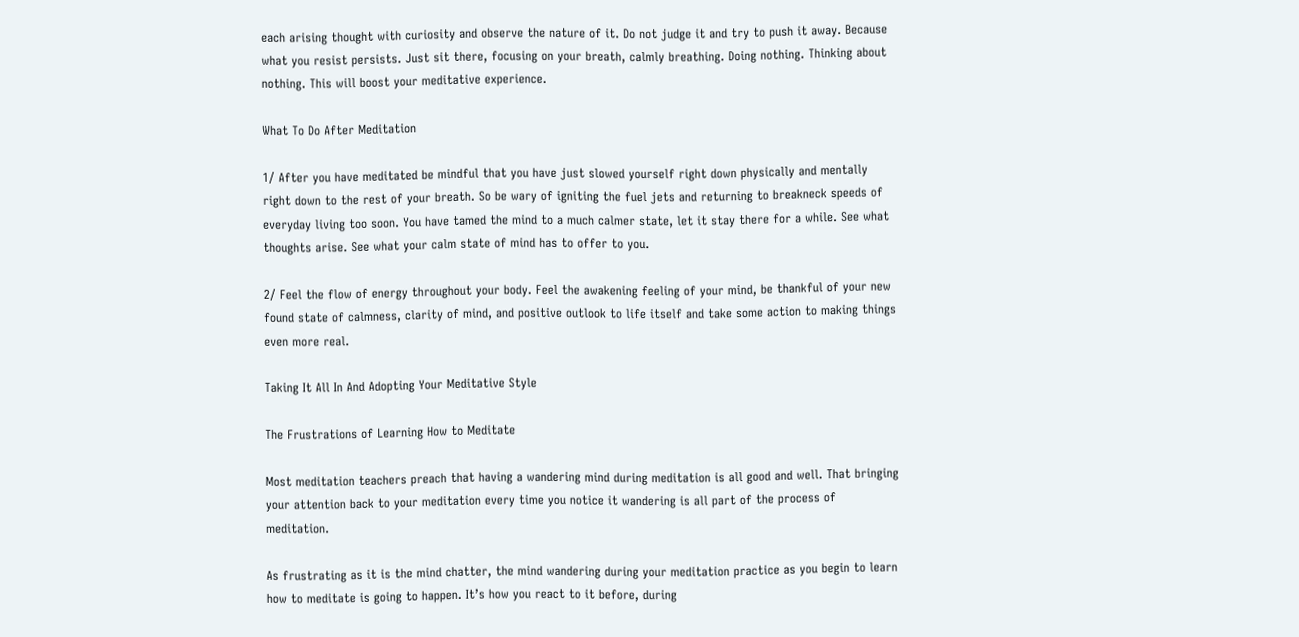each arising thought with curiosity and observe the nature of it. Do not judge it and try to push it away. Because what you resist persists. Just sit there, focusing on your breath, calmly breathing. Doing nothing. Thinking about nothing. This will boost your meditative experience.

What To Do After Meditation

1/ After you have meditated be mindful that you have just slowed yourself right down physically and mentally right down to the rest of your breath. So be wary of igniting the fuel jets and returning to breakneck speeds of everyday living too soon. You have tamed the mind to a much calmer state, let it stay there for a while. See what thoughts arise. See what your calm state of mind has to offer to you.

2/ Feel the flow of energy throughout your body. Feel the awakening feeling of your mind, be thankful of your new found state of calmness, clarity of mind, and positive outlook to life itself and take some action to making things even more real.

Taking It All In And Adopting Your Meditative Style

The Frustrations of Learning How to Meditate

Most meditation teachers preach that having a wandering mind during meditation is all good and well. That bringing your attention back to your meditation every time you notice it wandering is all part of the process of meditation.

As frustrating as it is the mind chatter, the mind wandering during your meditation practice as you begin to learn how to meditate is going to happen. It’s how you react to it before, during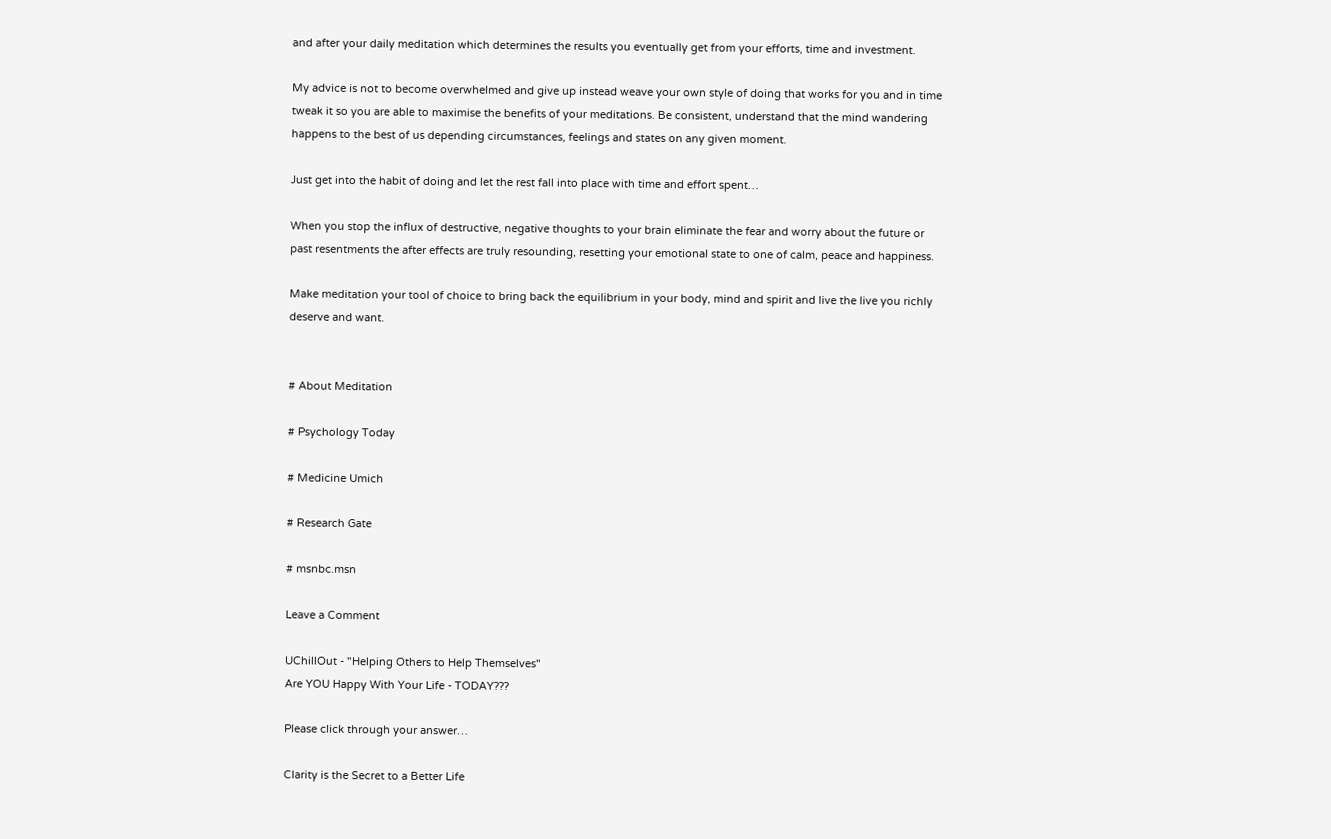and after your daily meditation which determines the results you eventually get from your efforts, time and investment.

My advice is not to become overwhelmed and give up instead weave your own style of doing that works for you and in time tweak it so you are able to maximise the benefits of your meditations. Be consistent, understand that the mind wandering happens to the best of us depending circumstances, feelings and states on any given moment.

Just get into the habit of doing and let the rest fall into place with time and effort spent…

When you stop the influx of destructive, negative thoughts to your brain eliminate the fear and worry about the future or past resentments the after effects are truly resounding, resetting your emotional state to one of calm, peace and happiness.

Make meditation your tool of choice to bring back the equilibrium in your body, mind and spirit and live the live you richly deserve and want.


# About Meditation

# Psychology Today

# Medicine Umich

# Research Gate

# msnbc.msn

Leave a Comment

UChillOut - "Helping Others to Help Themselves"
Are YOU Happy With Your Life - TODAY???

Please click through your answer…

Clarity is the Secret to a Better Life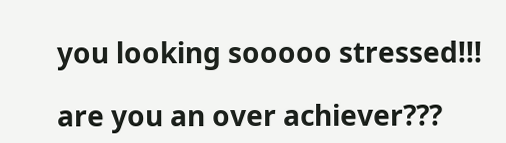you looking sooooo stressed!!!

are you an over achiever???